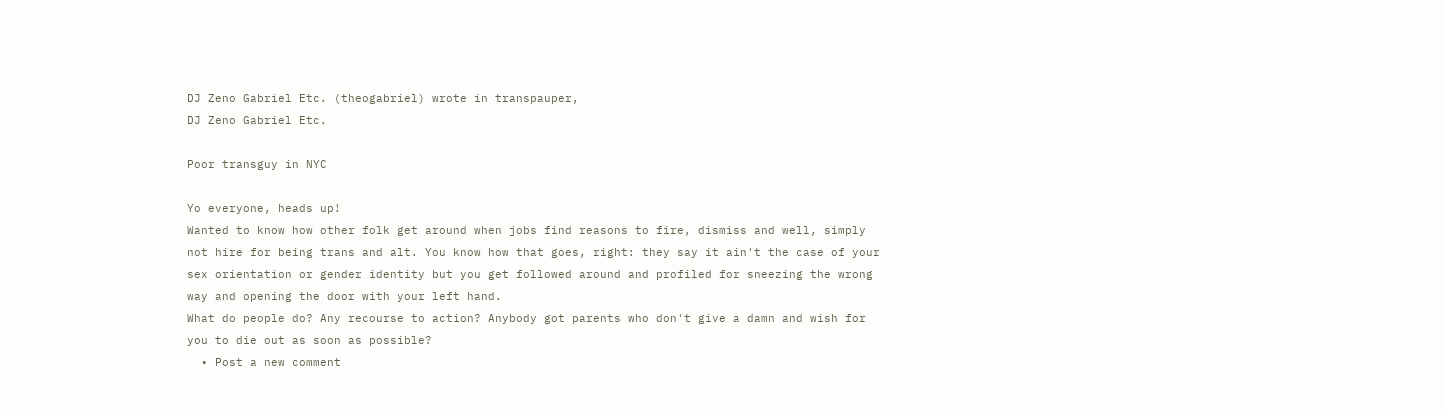DJ Zeno Gabriel Etc. (theogabriel) wrote in transpauper,
DJ Zeno Gabriel Etc.

Poor transguy in NYC

Yo everyone, heads up!
Wanted to know how other folk get around when jobs find reasons to fire, dismiss and well, simply not hire for being trans and alt. You know how that goes, right: they say it ain't the case of your sex orientation or gender identity but you get followed around and profiled for sneezing the wrong way and opening the door with your left hand.
What do people do? Any recourse to action? Anybody got parents who don't give a damn and wish for you to die out as soon as possible?
  • Post a new comment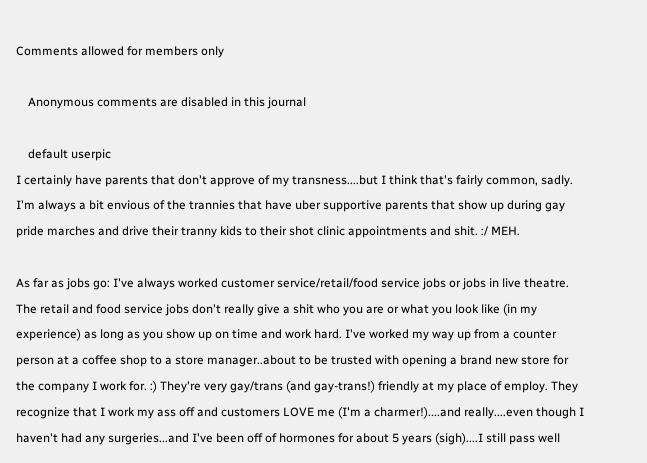Comments allowed for members only

    Anonymous comments are disabled in this journal

    default userpic
I certainly have parents that don't approve of my transness....but I think that's fairly common, sadly. I'm always a bit envious of the trannies that have uber supportive parents that show up during gay pride marches and drive their tranny kids to their shot clinic appointments and shit. :/ MEH.

As far as jobs go: I've always worked customer service/retail/food service jobs or jobs in live theatre. The retail and food service jobs don't really give a shit who you are or what you look like (in my experience) as long as you show up on time and work hard. I've worked my way up from a counter person at a coffee shop to a store manager..about to be trusted with opening a brand new store for the company I work for. :) They're very gay/trans (and gay-trans!) friendly at my place of employ. They recognize that I work my ass off and customers LOVE me (I'm a charmer!)....and really....even though I haven't had any surgeries...and I've been off of hormones for about 5 years (sigh)....I still pass well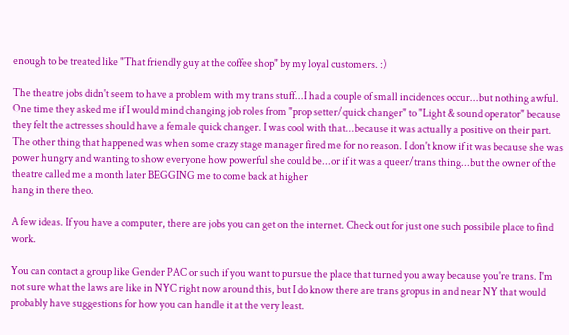enough to be treated like "That friendly guy at the coffee shop" by my loyal customers. :)

The theatre jobs didn't seem to have a problem with my trans stuff...I had a couple of small incidences occur...but nothing awful. One time they asked me if I would mind changing job roles from "prop setter/quick changer" to "Light & sound operator" because they felt the actresses should have a female quick changer. I was cool with that...because it was actually a positive on their part. The other thing that happened was when some crazy stage manager fired me for no reason. I don't know if it was because she was power hungry and wanting to show everyone how powerful she could be...or if it was a queer/trans thing...but the owner of the theatre called me a month later BEGGING me to come back at higher
hang in there theo.

A few ideas. If you have a computer, there are jobs you can get on the internet. Check out for just one such possibile place to find work.

You can contact a group like Gender PAC or such if you want to pursue the place that turned you away because you're trans. I'm not sure what the laws are like in NYC right now around this, but I do know there are trans gropus in and near NY that would probably have suggestions for how you can handle it at the very least.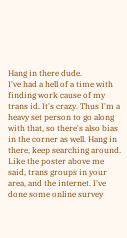Hang in there dude.
I've had a hell of a time with finding work cause of my trans id. It's crazy. Thus I'm a heavy set person to go along with that, so there's also bias in the corner as well. Hang in there, keep searching around. Like the poster above me said, trans groups in your area, and the internet. I've done some online survey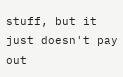stuff, but it just doesn't pay out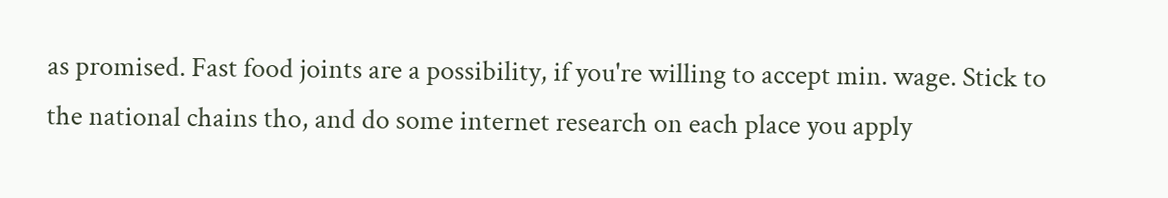as promised. Fast food joints are a possibility, if you're willing to accept min. wage. Stick to the national chains tho, and do some internet research on each place you apply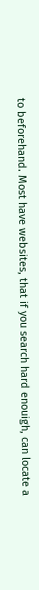to beforehand. Most have websites, that if you search hard enouigh, can locate a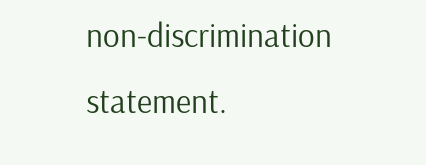non-discrimination statement.